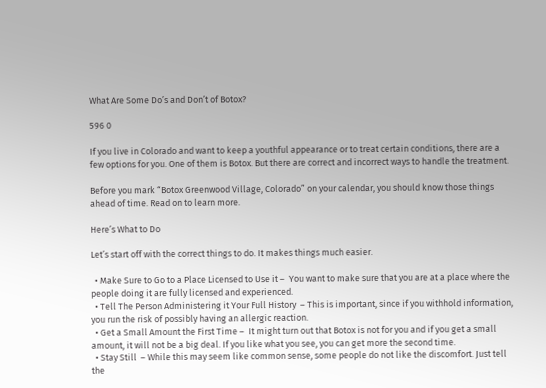What Are Some Do’s and Don’t of Botox?

596 0

If you live in Colorado and want to keep a youthful appearance or to treat certain conditions, there are a few options for you. One of them is Botox. But there are correct and incorrect ways to handle the treatment.

Before you mark “Botox Greenwood Village, Colorado” on your calendar, you should know those things ahead of time. Read on to learn more.

Here’s What to Do

Let’s start off with the correct things to do. It makes things much easier.

  • Make Sure to Go to a Place Licensed to Use it –  You want to make sure that you are at a place where the people doing it are fully licensed and experienced.
  • Tell The Person Administering it Your Full History  – This is important, since if you withhold information, you run the risk of possibly having an allergic reaction.
  • Get a Small Amount the First Time –  It might turn out that Botox is not for you and if you get a small amount, it will not be a big deal. If you like what you see, you can get more the second time.
  • Stay Still  – While this may seem like common sense, some people do not like the discomfort. Just tell the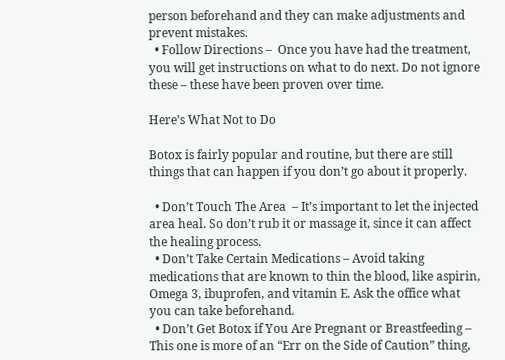person beforehand and they can make adjustments and prevent mistakes.
  • Follow Directions –  Once you have had the treatment, you will get instructions on what to do next. Do not ignore these – these have been proven over time.

Here’s What Not to Do

Botox is fairly popular and routine, but there are still things that can happen if you don’t go about it properly.

  • Don’t Touch The Area  – It’s important to let the injected area heal. So don’t rub it or massage it, since it can affect the healing process.
  • Don’t Take Certain Medications – Avoid taking medications that are known to thin the blood, like aspirin, Omega 3, ibuprofen, and vitamin E. Ask the office what you can take beforehand.
  • Don’t Get Botox if You Are Pregnant or Breastfeeding – This one is more of an “Err on the Side of Caution” thing,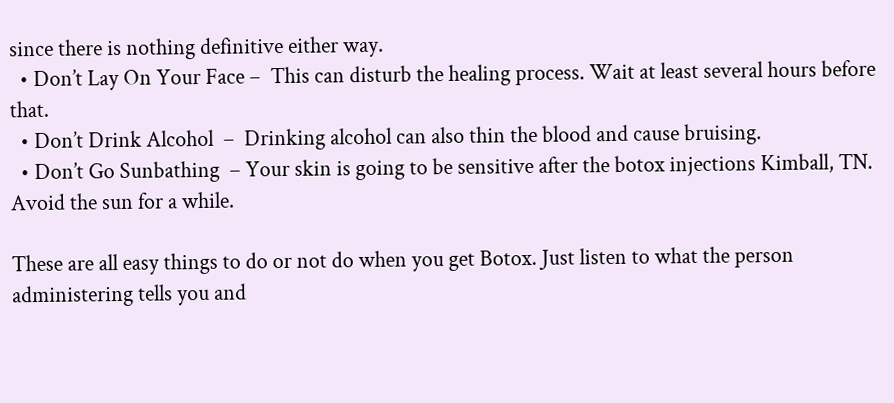since there is nothing definitive either way.
  • Don’t Lay On Your Face –  This can disturb the healing process. Wait at least several hours before that.
  • Don’t Drink Alcohol  –  Drinking alcohol can also thin the blood and cause bruising.
  • Don’t Go Sunbathing  – Your skin is going to be sensitive after the botox injections Kimball, TN. Avoid the sun for a while.

These are all easy things to do or not do when you get Botox. Just listen to what the person administering tells you and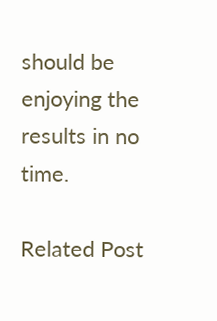should be enjoying the results in no time.

Related Post